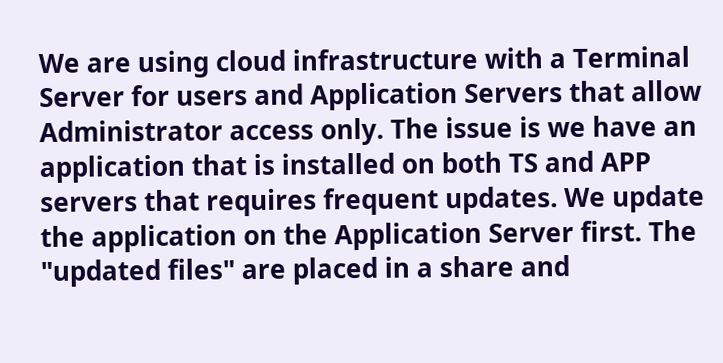We are using cloud infrastructure with a Terminal Server for users and Application Servers that allow Administrator access only. The issue is we have an application that is installed on both TS and APP servers that requires frequent updates. We update the application on the Application Server first. The "updated files" are placed in a share and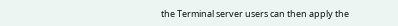the Terminal server users can then apply the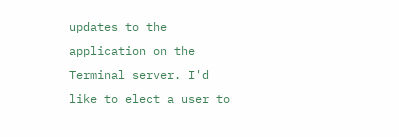updates to the application on the Terminal server. I'd like to elect a user to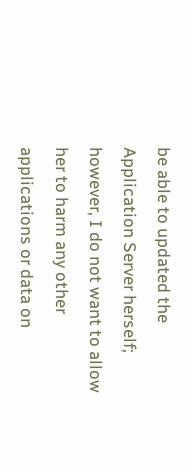be able to updated the Application Server herself; however, I do not want to allow her to harm any other applications or data on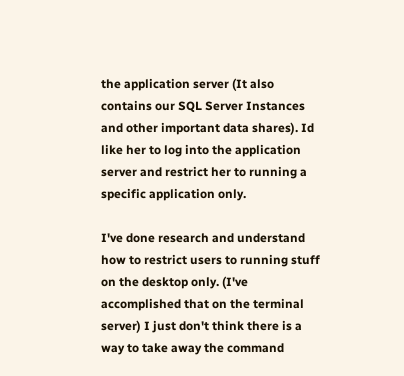the application server (It also contains our SQL Server Instances and other important data shares). Id like her to log into the application server and restrict her to running a specific application only.

I've done research and understand how to restrict users to running stuff on the desktop only. (I've accomplished that on the terminal server) I just don't think there is a way to take away the command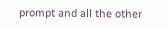prompt and all the other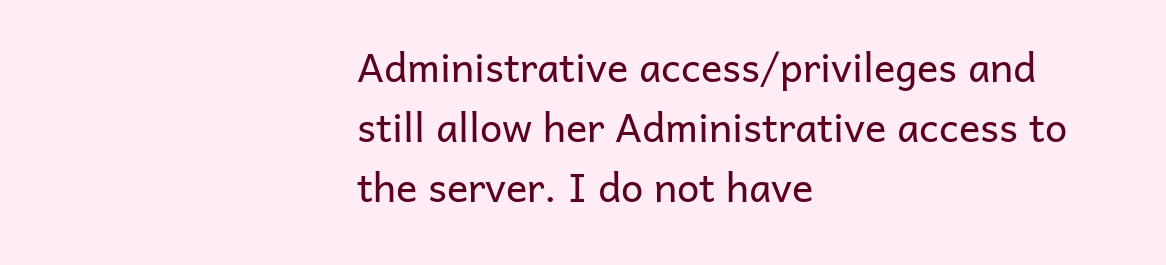Administrative access/privileges and still allow her Administrative access to the server. I do not have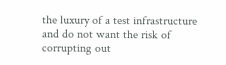the luxury of a test infrastructure and do not want the risk of corrupting out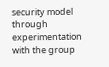security model through experimentation with the group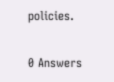policies.

0 Answers